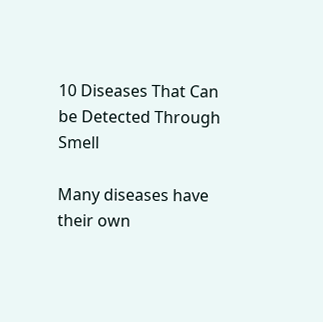10 Diseases That Can be Detected Through Smell

Many diseases have their own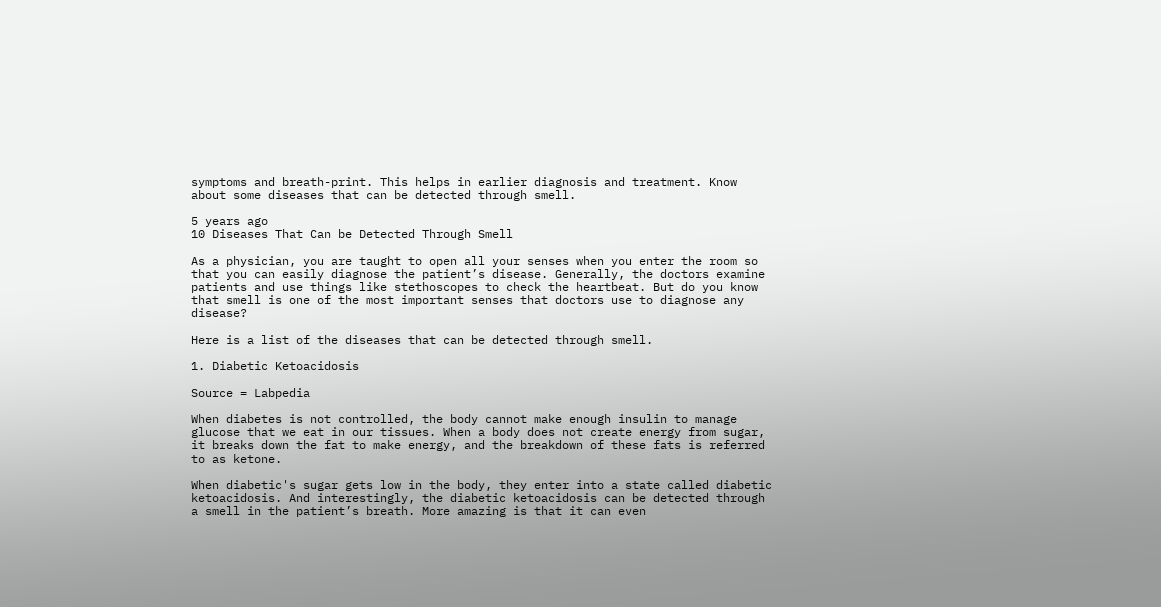symptoms and breath-print. This helps in earlier diagnosis and treatment. Know about some diseases that can be detected through smell.

5 years ago
10 Diseases That Can be Detected Through Smell

As a physician, you are taught to open all your senses when you enter the room so that you can easily diagnose the patient’s disease. Generally, the doctors examine patients and use things like stethoscopes to check the heartbeat. But do you know that smell is one of the most important senses that doctors use to diagnose any disease?

Here is a list of the diseases that can be detected through smell.

1. Diabetic Ketoacidosis

Source = Labpedia

When diabetes is not controlled, the body cannot make enough insulin to manage glucose that we eat in our tissues. When a body does not create energy from sugar, it breaks down the fat to make energy, and the breakdown of these fats is referred to as ketone.

When diabetic's sugar gets low in the body, they enter into a state called diabetic ketoacidosis. And interestingly, the diabetic ketoacidosis can be detected through a smell in the patient’s breath. More amazing is that it can even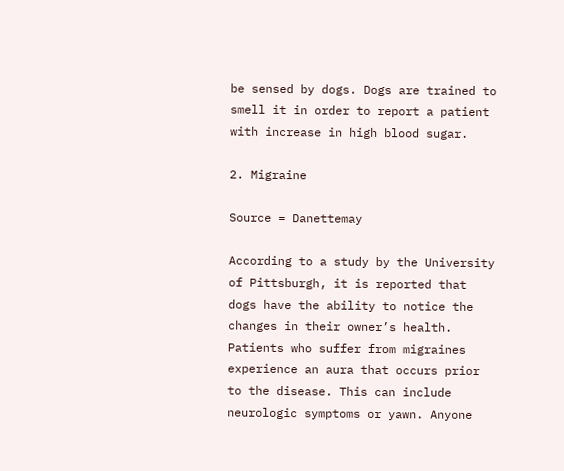be sensed by dogs. Dogs are trained to smell it in order to report a patient with increase in high blood sugar.

2. Migraine

Source = Danettemay

According to a study by the University of Pittsburgh, it is reported that dogs have the ability to notice the changes in their owner’s health. Patients who suffer from migraines experience an aura that occurs prior to the disease. This can include neurologic symptoms or yawn. Anyone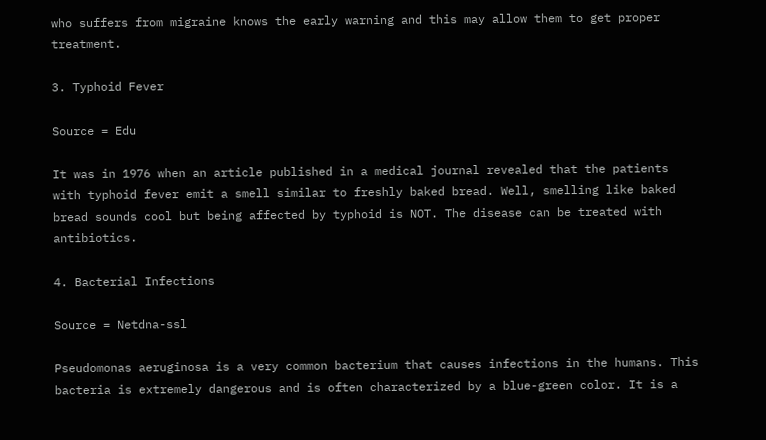who suffers from migraine knows the early warning and this may allow them to get proper treatment.

3. Typhoid Fever

Source = Edu

It was in 1976 when an article published in a medical journal revealed that the patients with typhoid fever emit a smell similar to freshly baked bread. Well, smelling like baked bread sounds cool but being affected by typhoid is NOT. The disease can be treated with antibiotics.

4. Bacterial Infections

Source = Netdna-ssl

Pseudomonas aeruginosa is a very common bacterium that causes infections in the humans. This bacteria is extremely dangerous and is often characterized by a blue-green color. It is a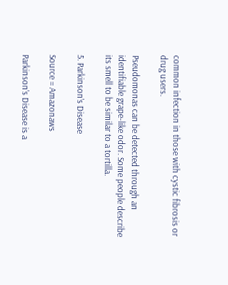common infection in those with cystic fibrosis or drug users.

Pseudomonas can be detected through an identifiable grape-like odor. Some people describe its smell to be similar to a tortilla.

5. Parkinson’s Disease

Source = Amazonaws

Parkinson’s Disease is a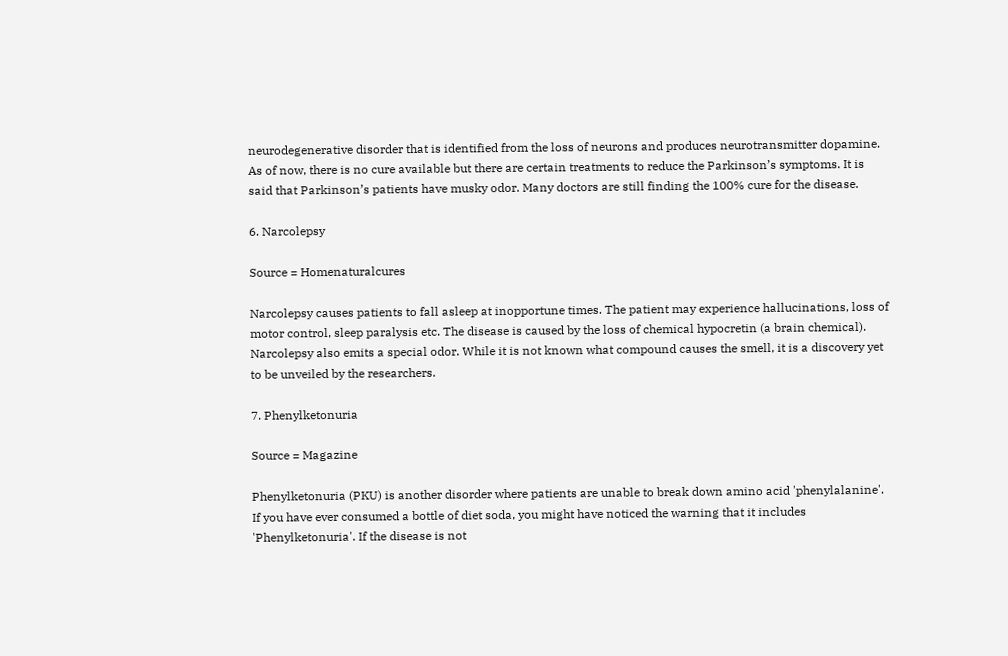neurodegenerative disorder that is identified from the loss of neurons and produces neurotransmitter dopamine. As of now, there is no cure available but there are certain treatments to reduce the Parkinson’s symptoms. It is said that Parkinson’s patients have musky odor. Many doctors are still finding the 100% cure for the disease.

6. Narcolepsy

Source = Homenaturalcures

Narcolepsy causes patients to fall asleep at inopportune times. The patient may experience hallucinations, loss of motor control, sleep paralysis etc. The disease is caused by the loss of chemical hypocretin (a brain chemical). Narcolepsy also emits a special odor. While it is not known what compound causes the smell, it is a discovery yet to be unveiled by the researchers.

7. Phenylketonuria

Source = Magazine

Phenylketonuria (PKU) is another disorder where patients are unable to break down amino acid 'phenylalanine'. If you have ever consumed a bottle of diet soda, you might have noticed the warning that it includes 'Phenylketonuria'. If the disease is not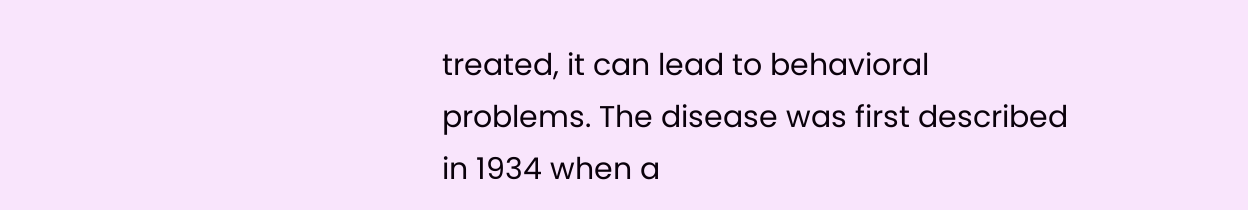treated, it can lead to behavioral problems. The disease was first described in 1934 when a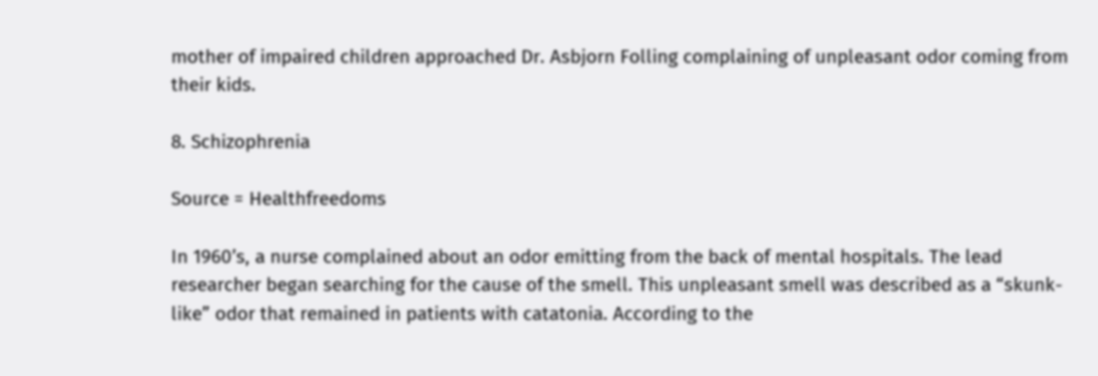mother of impaired children approached Dr. Asbjorn Folling complaining of unpleasant odor coming from their kids.

8. Schizophrenia

Source = Healthfreedoms

In 1960’s, a nurse complained about an odor emitting from the back of mental hospitals. The lead researcher began searching for the cause of the smell. This unpleasant smell was described as a “skunk-like” odor that remained in patients with catatonia. According to the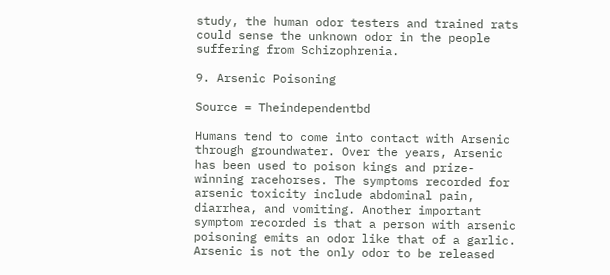study, the human odor testers and trained rats could sense the unknown odor in the people suffering from Schizophrenia.

9. Arsenic Poisoning

Source = Theindependentbd

Humans tend to come into contact with Arsenic through groundwater. Over the years, Arsenic has been used to poison kings and prize-winning racehorses. The symptoms recorded for arsenic toxicity include abdominal pain, diarrhea, and vomiting. Another important symptom recorded is that a person with arsenic poisoning emits an odor like that of a garlic. Arsenic is not the only odor to be released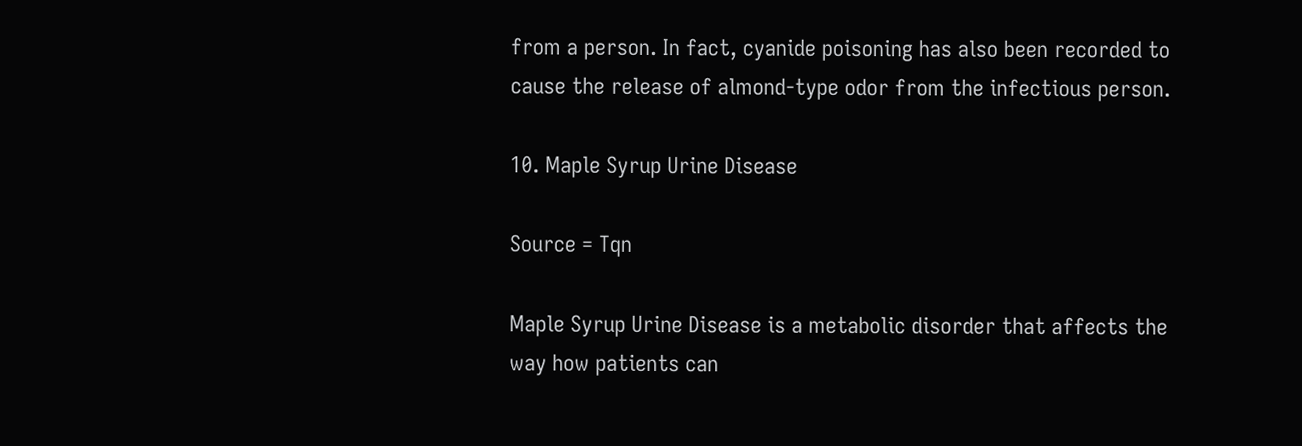from a person. In fact, cyanide poisoning has also been recorded to cause the release of almond-type odor from the infectious person.

10. Maple Syrup Urine Disease

Source = Tqn

Maple Syrup Urine Disease is a metabolic disorder that affects the way how patients can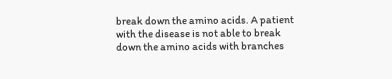break down the amino acids. A patient with the disease is not able to break down the amino acids with branches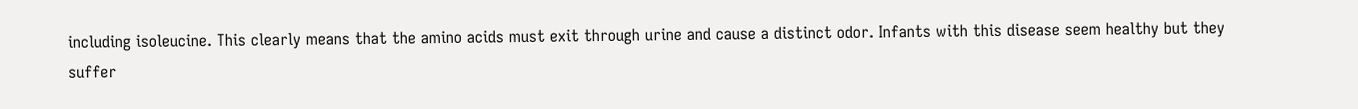including isoleucine. This clearly means that the amino acids must exit through urine and cause a distinct odor. Infants with this disease seem healthy but they suffer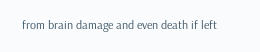from brain damage and even death if left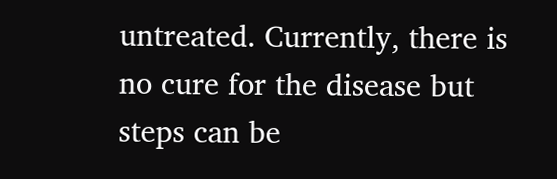untreated. Currently, there is no cure for the disease but steps can be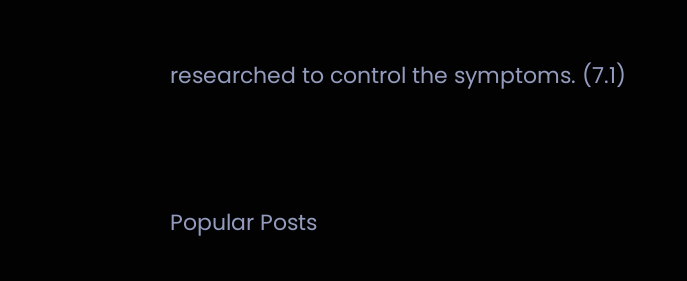researched to control the symptoms. (7.1)


Popular Posts